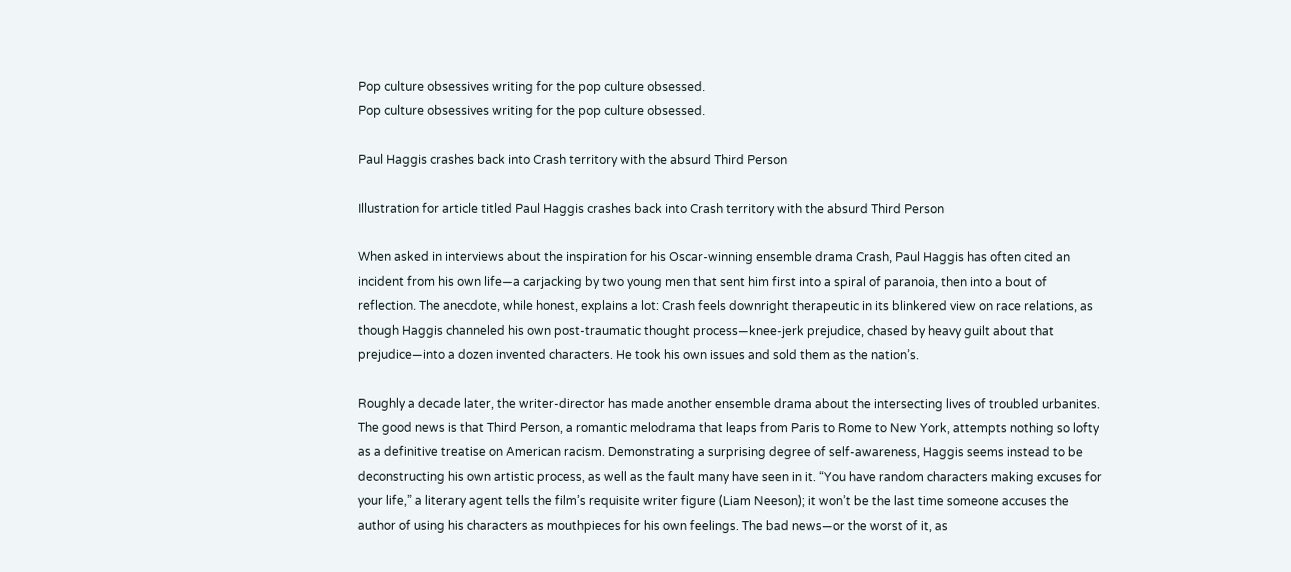Pop culture obsessives writing for the pop culture obsessed.
Pop culture obsessives writing for the pop culture obsessed.

Paul Haggis crashes back into Crash territory with the absurd Third Person

Illustration for article titled Paul Haggis crashes back into Crash territory with the absurd Third Person

When asked in interviews about the inspiration for his Oscar-winning ensemble drama Crash, Paul Haggis has often cited an incident from his own life—a carjacking by two young men that sent him first into a spiral of paranoia, then into a bout of reflection. The anecdote, while honest, explains a lot: Crash feels downright therapeutic in its blinkered view on race relations, as though Haggis channeled his own post-traumatic thought process—knee-jerk prejudice, chased by heavy guilt about that prejudice—into a dozen invented characters. He took his own issues and sold them as the nation’s.

Roughly a decade later, the writer-director has made another ensemble drama about the intersecting lives of troubled urbanites. The good news is that Third Person, a romantic melodrama that leaps from Paris to Rome to New York, attempts nothing so lofty as a definitive treatise on American racism. Demonstrating a surprising degree of self-awareness, Haggis seems instead to be deconstructing his own artistic process, as well as the fault many have seen in it. “You have random characters making excuses for your life,” a literary agent tells the film’s requisite writer figure (Liam Neeson); it won’t be the last time someone accuses the author of using his characters as mouthpieces for his own feelings. The bad news—or the worst of it, as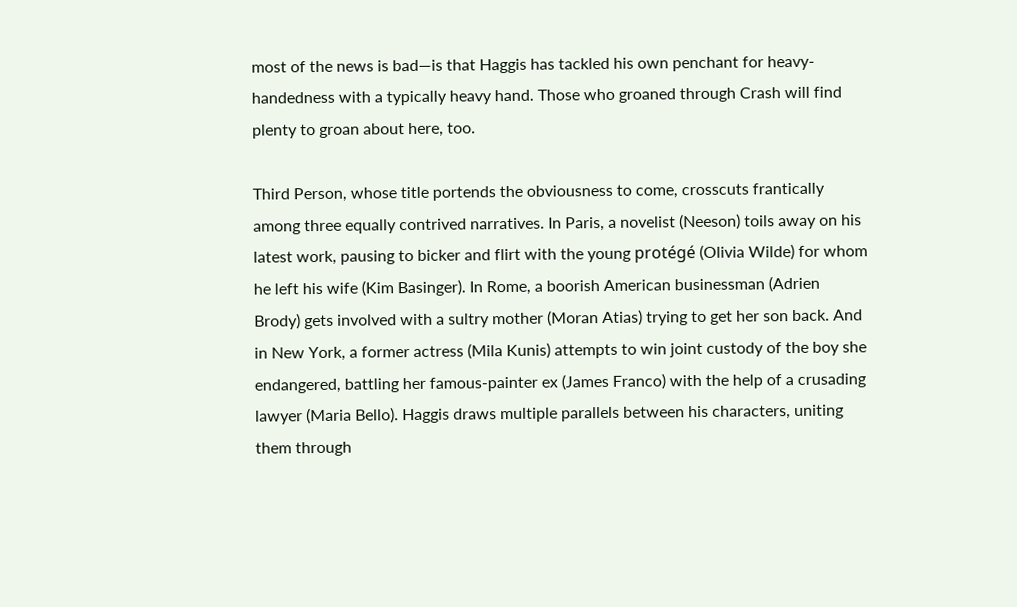most of the news is bad—is that Haggis has tackled his own penchant for heavy-handedness with a typically heavy hand. Those who groaned through Crash will find plenty to groan about here, too.

Third Person, whose title portends the obviousness to come, crosscuts frantically among three equally contrived narratives. In Paris, a novelist (Neeson) toils away on his latest work, pausing to bicker and flirt with the young protégé (Olivia Wilde) for whom he left his wife (Kim Basinger). In Rome, a boorish American businessman (Adrien Brody) gets involved with a sultry mother (Moran Atias) trying to get her son back. And in New York, a former actress (Mila Kunis) attempts to win joint custody of the boy she endangered, battling her famous-painter ex (James Franco) with the help of a crusading lawyer (Maria Bello). Haggis draws multiple parallels between his characters, uniting them through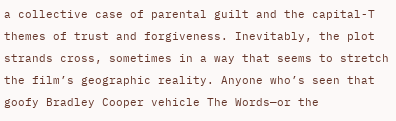a collective case of parental guilt and the capital-T themes of trust and forgiveness. Inevitably, the plot strands cross, sometimes in a way that seems to stretch the film’s geographic reality. Anyone who’s seen that goofy Bradley Cooper vehicle The Words—or the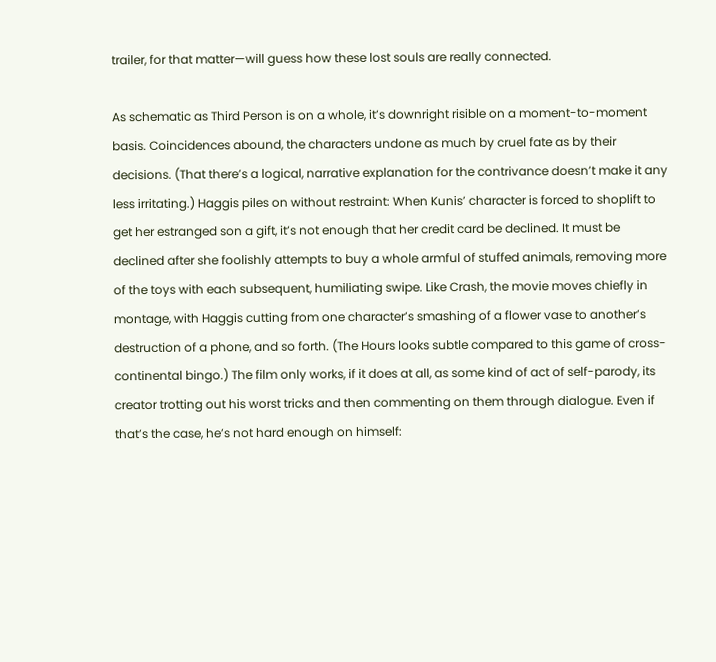trailer, for that matter—will guess how these lost souls are really connected.

As schematic as Third Person is on a whole, it’s downright risible on a moment-to-moment basis. Coincidences abound, the characters undone as much by cruel fate as by their decisions. (That there’s a logical, narrative explanation for the contrivance doesn’t make it any less irritating.) Haggis piles on without restraint: When Kunis’ character is forced to shoplift to get her estranged son a gift, it’s not enough that her credit card be declined. It must be declined after she foolishly attempts to buy a whole armful of stuffed animals, removing more of the toys with each subsequent, humiliating swipe. Like Crash, the movie moves chiefly in montage, with Haggis cutting from one character’s smashing of a flower vase to another’s destruction of a phone, and so forth. (The Hours looks subtle compared to this game of cross-continental bingo.) The film only works, if it does at all, as some kind of act of self-parody, its creator trotting out his worst tricks and then commenting on them through dialogue. Even if that’s the case, he’s not hard enough on himself: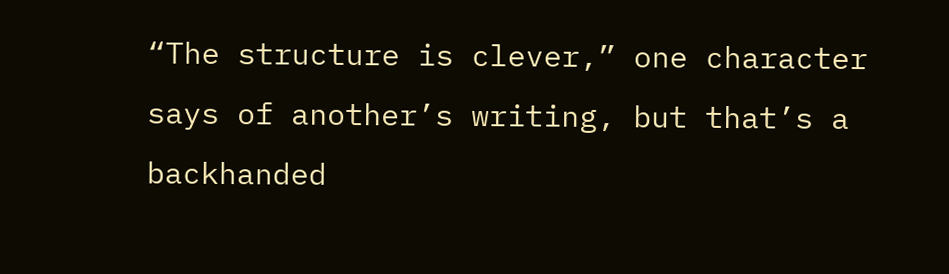“The structure is clever,” one character says of another’s writing, but that’s a backhanded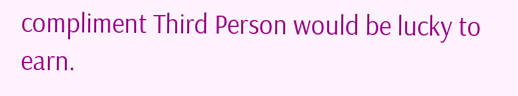compliment Third Person would be lucky to earn.